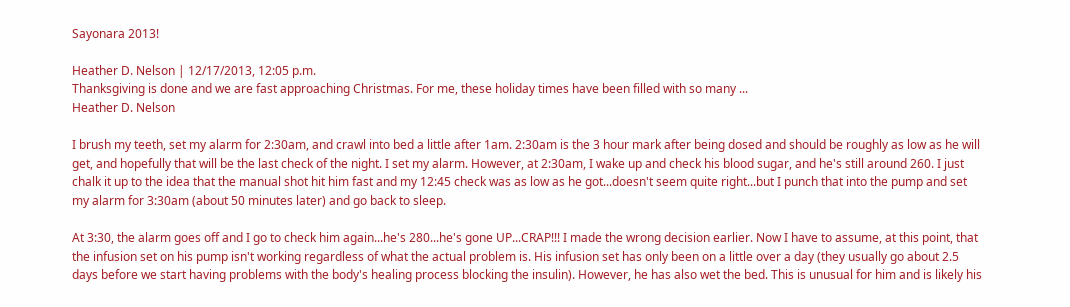Sayonara 2013!

Heather D. Nelson | 12/17/2013, 12:05 p.m.
Thanksgiving is done and we are fast approaching Christmas. For me, these holiday times have been filled with so many ...
Heather D. Nelson

I brush my teeth, set my alarm for 2:30am, and crawl into bed a little after 1am. 2:30am is the 3 hour mark after being dosed and should be roughly as low as he will get, and hopefully that will be the last check of the night. I set my alarm. However, at 2:30am, I wake up and check his blood sugar, and he's still around 260. I just chalk it up to the idea that the manual shot hit him fast and my 12:45 check was as low as he got...doesn't seem quite right...but I punch that into the pump and set my alarm for 3:30am (about 50 minutes later) and go back to sleep.

At 3:30, the alarm goes off and I go to check him again...he's 280...he's gone UP...CRAP!!! I made the wrong decision earlier. Now I have to assume, at this point, that the infusion set on his pump isn't working regardless of what the actual problem is. His infusion set has only been on a little over a day (they usually go about 2.5 days before we start having problems with the body's healing process blocking the insulin). However, he has also wet the bed. This is unusual for him and is likely his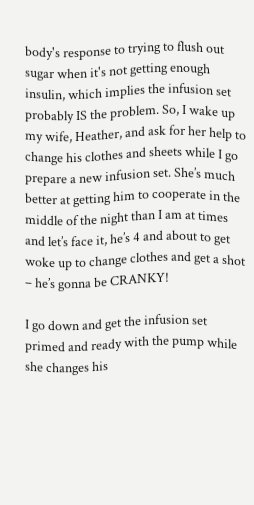body's response to trying to flush out sugar when it's not getting enough insulin, which implies the infusion set probably IS the problem. So, I wake up my wife, Heather, and ask for her help to change his clothes and sheets while I go prepare a new infusion set. She’s much better at getting him to cooperate in the middle of the night than I am at times and let’s face it, he’s 4 and about to get woke up to change clothes and get a shot – he’s gonna be CRANKY!

I go down and get the infusion set primed and ready with the pump while she changes his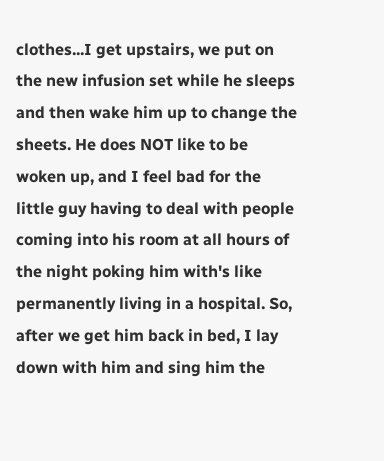clothes...I get upstairs, we put on the new infusion set while he sleeps and then wake him up to change the sheets. He does NOT like to be woken up, and I feel bad for the little guy having to deal with people coming into his room at all hours of the night poking him with's like permanently living in a hospital. So, after we get him back in bed, I lay down with him and sing him the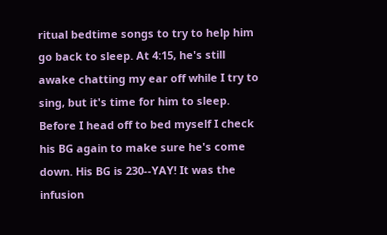ritual bedtime songs to try to help him go back to sleep. At 4:15, he's still awake chatting my ear off while I try to sing, but it's time for him to sleep. Before I head off to bed myself I check his BG again to make sure he's come down. His BG is 230--YAY! It was the infusion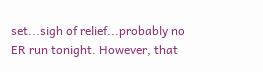set...sigh of relief...probably no ER run tonight. However, that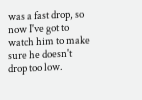was a fast drop, so now I've got to watch him to make sure he doesn't drop too low.